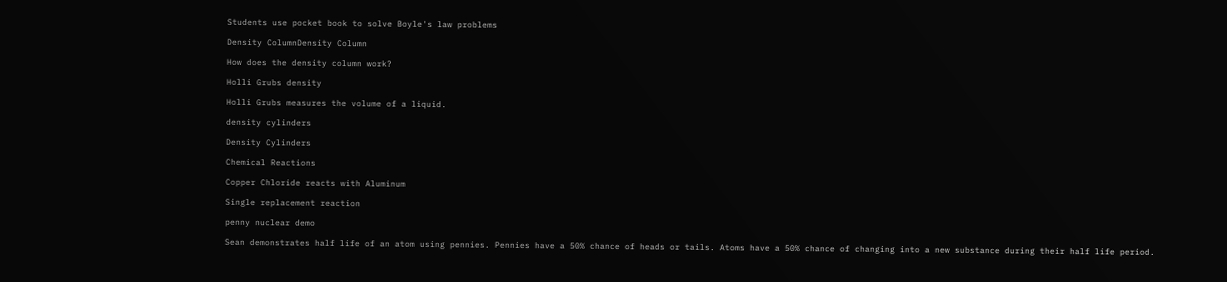Students use pocket book to solve Boyle's law problems

Density ColumnDensity Column

How does the density column work?

Holli Grubs density

Holli Grubs measures the volume of a liquid.

density cylinders

Density Cylinders

Chemical Reactions

Copper Chloride reacts with Aluminum

Single replacement reaction

penny nuclear demo

Sean demonstrates half life of an atom using pennies. Pennies have a 50% chance of heads or tails. Atoms have a 50% chance of changing into a new substance during their half life period.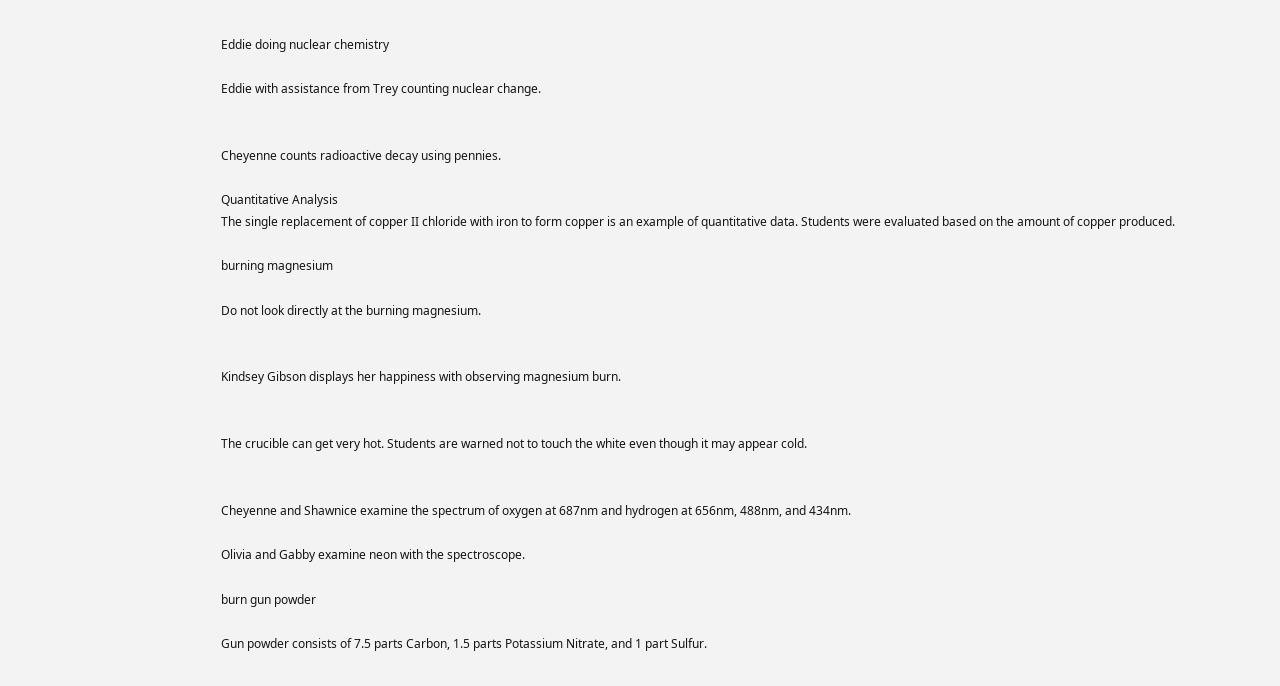Eddie doing nuclear chemistry

Eddie with assistance from Trey counting nuclear change.


Cheyenne counts radioactive decay using pennies.

Quantitative Analysis
The single replacement of copper II chloride with iron to form copper is an example of quantitative data. Students were evaluated based on the amount of copper produced.

burning magnesium

Do not look directly at the burning magnesium.


Kindsey Gibson displays her happiness with observing magnesium burn.


The crucible can get very hot. Students are warned not to touch the white even though it may appear cold.


Cheyenne and Shawnice examine the spectrum of oxygen at 687nm and hydrogen at 656nm, 488nm, and 434nm.

Olivia and Gabby examine neon with the spectroscope.

burn gun powder

Gun powder consists of 7.5 parts Carbon, 1.5 parts Potassium Nitrate, and 1 part Sulfur.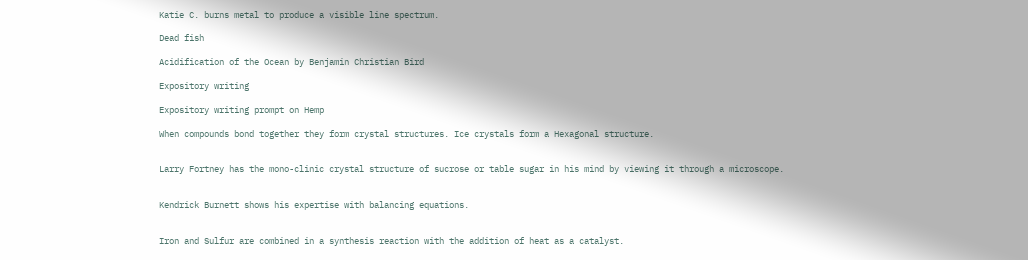Katie C. burns metal to produce a visible line spectrum.

Dead fish

Acidification of the Ocean by Benjamin Christian Bird

Expository writing

Expository writing prompt on Hemp

When compounds bond together they form crystal structures. Ice crystals form a Hexagonal structure.


Larry Fortney has the mono-clinic crystal structure of sucrose or table sugar in his mind by viewing it through a microscope.


Kendrick Burnett shows his expertise with balancing equations.


Iron and Sulfur are combined in a synthesis reaction with the addition of heat as a catalyst.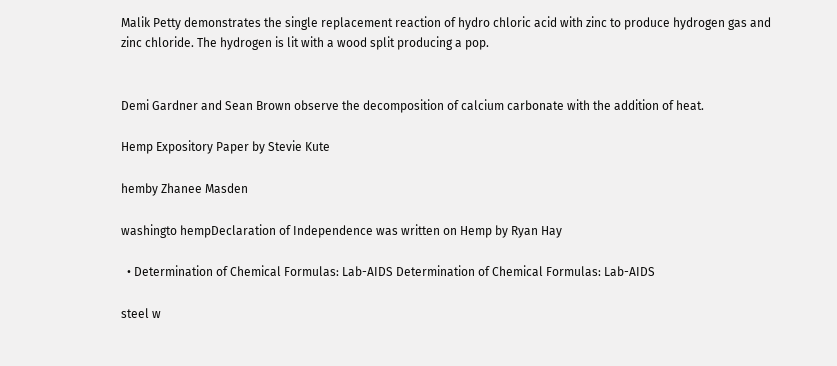Malik Petty demonstrates the single replacement reaction of hydro chloric acid with zinc to produce hydrogen gas and zinc chloride. The hydrogen is lit with a wood split producing a pop.


Demi Gardner and Sean Brown observe the decomposition of calcium carbonate with the addition of heat.

Hemp Expository Paper by Stevie Kute

hemby Zhanee Masden

washingto hempDeclaration of Independence was written on Hemp by Ryan Hay

  • Determination of Chemical Formulas: Lab-AIDS Determination of Chemical Formulas: Lab-AIDS

steel w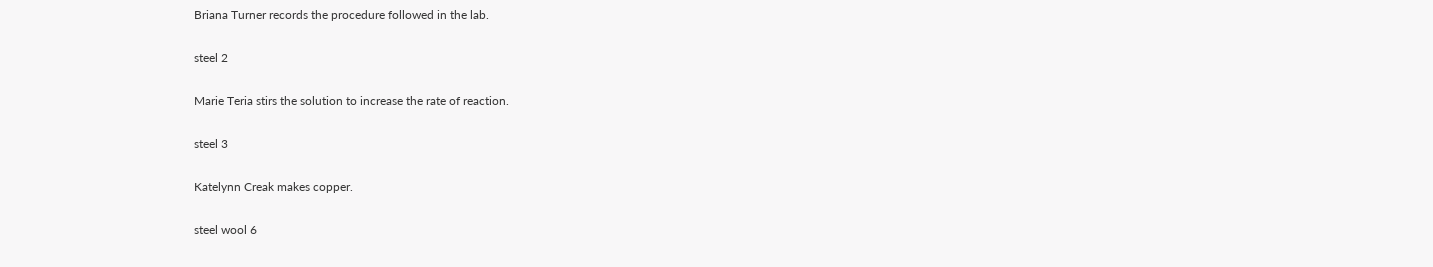Briana Turner records the procedure followed in the lab.

steel 2

Marie Teria stirs the solution to increase the rate of reaction.

steel 3

Katelynn Creak makes copper.

steel wool 6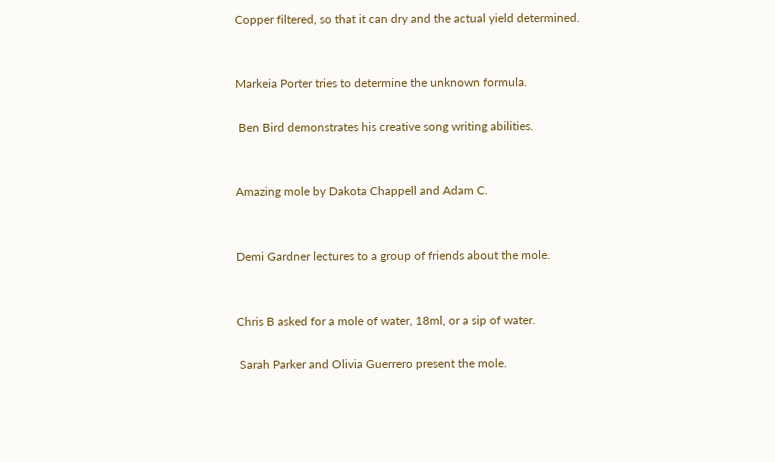Copper filtered, so that it can dry and the actual yield determined.


Markeia Porter tries to determine the unknown formula.

 Ben Bird demonstrates his creative song writing abilities.


Amazing mole by Dakota Chappell and Adam C.


Demi Gardner lectures to a group of friends about the mole.


Chris B asked for a mole of water, 18ml, or a sip of water.

 Sarah Parker and Olivia Guerrero present the mole.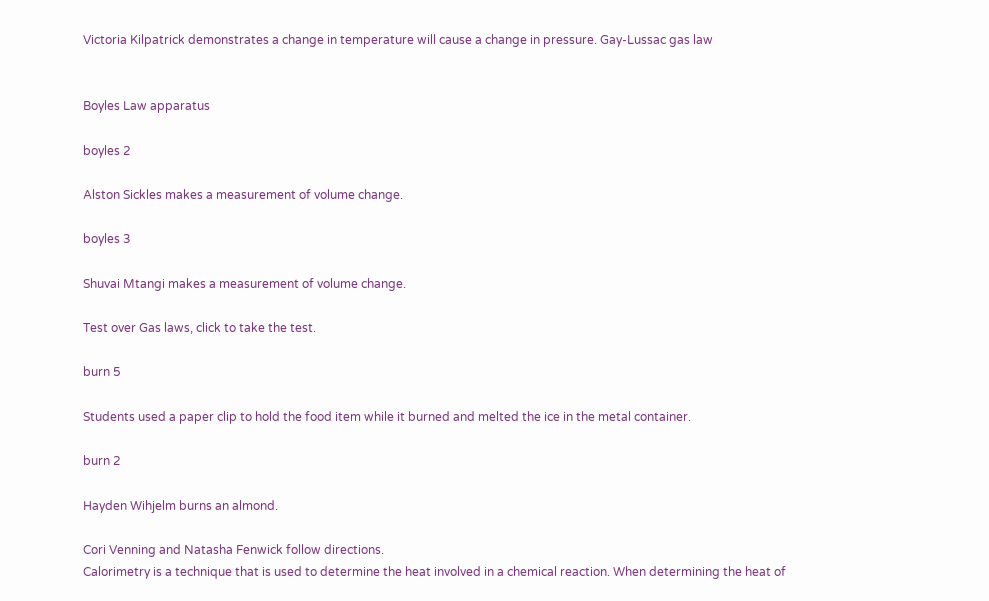Victoria Kilpatrick demonstrates a change in temperature will cause a change in pressure. Gay-Lussac gas law


Boyles Law apparatus

boyles 2

Alston Sickles makes a measurement of volume change.

boyles 3

Shuvai Mtangi makes a measurement of volume change.

Test over Gas laws, click to take the test.

burn 5

Students used a paper clip to hold the food item while it burned and melted the ice in the metal container.

burn 2

Hayden Wihjelm burns an almond.

Cori Venning and Natasha Fenwick follow directions.
Calorimetry is a technique that is used to determine the heat involved in a chemical reaction. When determining the heat of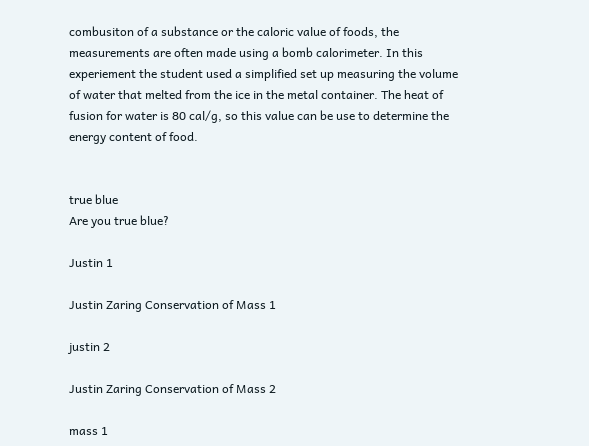combusiton of a substance or the caloric value of foods, the measurements are often made using a bomb calorimeter. In this experiement the student used a simplified set up measuring the volume of water that melted from the ice in the metal container. The heat of fusion for water is 80 cal/g, so this value can be use to determine the energy content of food.


true blue
Are you true blue?

Justin 1

Justin Zaring Conservation of Mass 1

justin 2

Justin Zaring Conservation of Mass 2

mass 1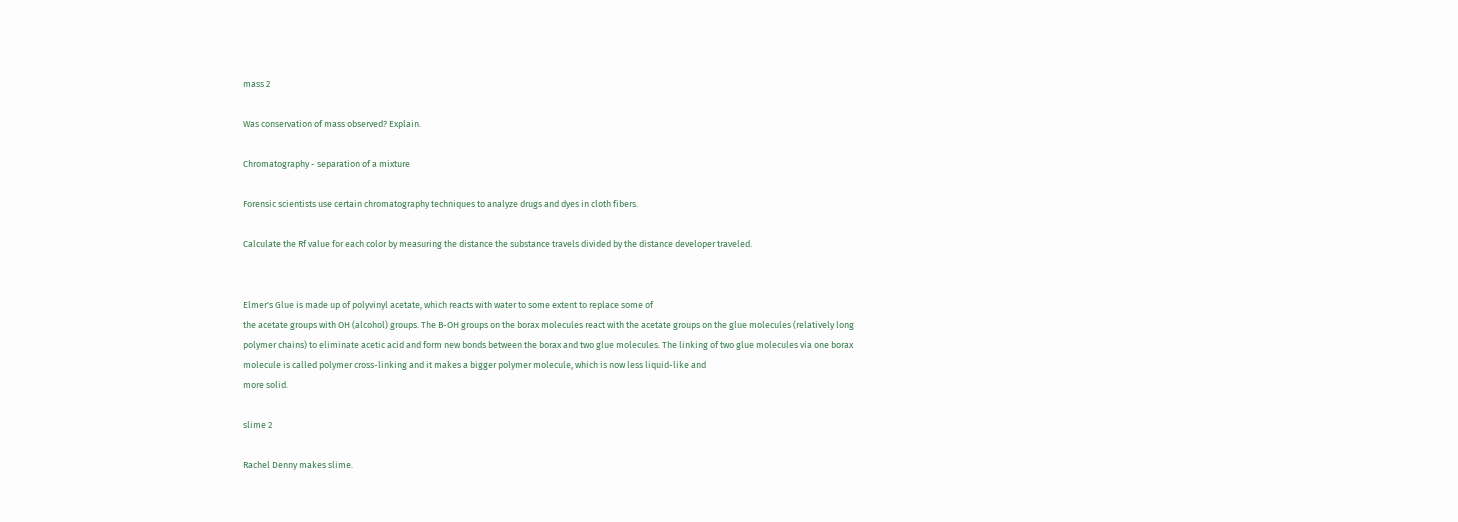mass 2

Was conservation of mass observed? Explain.

Chromatography - separation of a mixture

Forensic scientists use certain chromatography techniques to analyze drugs and dyes in cloth fibers.

Calculate the Rf value for each color by measuring the distance the substance travels divided by the distance developer traveled.


Elmer's Glue is made up of polyvinyl acetate, which reacts with water to some extent to replace some of
the acetate groups with OH (alcohol) groups. The B-OH groups on the borax molecules react with the acetate groups on the glue molecules (relatively long polymer chains) to eliminate acetic acid and form new bonds between the borax and two glue molecules. The linking of two glue molecules via one borax molecule is called polymer cross-linking and it makes a bigger polymer molecule, which is now less liquid-like and
more solid.

slime 2

Rachel Denny makes slime.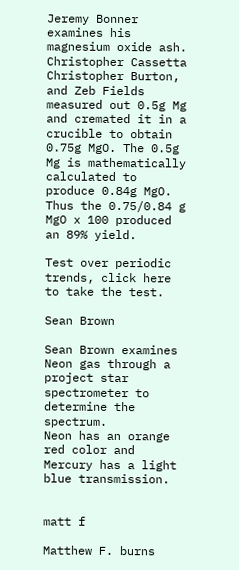Jeremy Bonner examines his magnesium oxide ash. Christopher Cassetta Christopher Burton, and Zeb Fields measured out 0.5g Mg and cremated it in a crucible to obtain 0.75g MgO. The 0.5g Mg is mathematically calculated to produce 0.84g MgO. Thus the 0.75/0.84 g MgO x 100 produced an 89% yield.

Test over periodic trends, click here to take the test.

Sean Brown

Sean Brown examines Neon gas through a project star spectrometer to determine the spectrum.
Neon has an orange red color and Mercury has a light blue transmission.


matt f

Matthew F. burns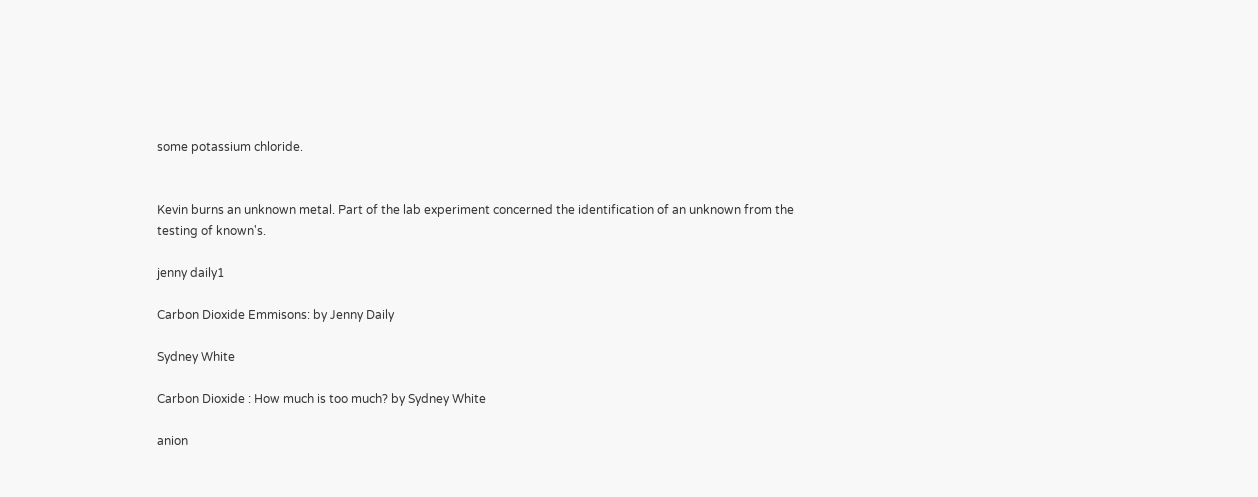some potassium chloride.


Kevin burns an unknown metal. Part of the lab experiment concerned the identification of an unknown from the testing of known's.

jenny daily1

Carbon Dioxide Emmisons: by Jenny Daily

Sydney White

Carbon Dioxide : How much is too much? by Sydney White

anion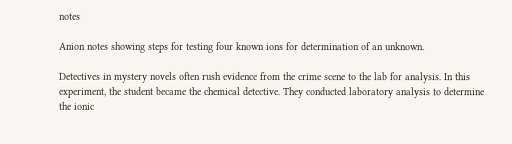notes

Anion notes showing steps for testing four known ions for determination of an unknown.

Detectives in mystery novels often rush evidence from the crime scene to the lab for analysis. In this experiment, the student became the chemical detective. They conducted laboratory analysis to determine the ionic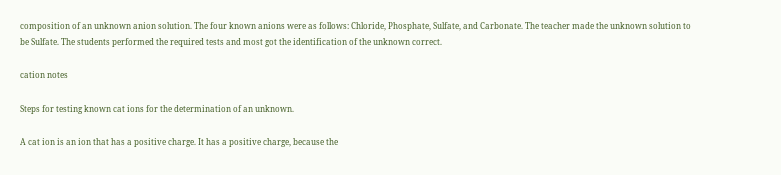composition of an unknown anion solution. The four known anions were as follows: Chloride, Phosphate, Sulfate, and Carbonate. The teacher made the unknown solution to be Sulfate. The students performed the required tests and most got the identification of the unknown correct.

cation notes

Steps for testing known cat ions for the determination of an unknown.

A cat ion is an ion that has a positive charge. It has a positive charge, because the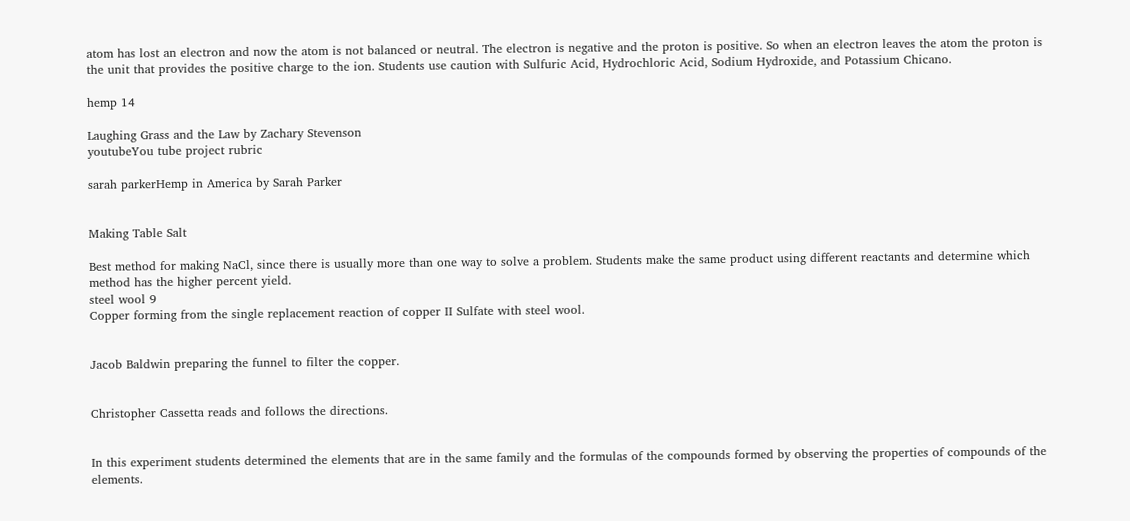atom has lost an electron and now the atom is not balanced or neutral. The electron is negative and the proton is positive. So when an electron leaves the atom the proton is the unit that provides the positive charge to the ion. Students use caution with Sulfuric Acid, Hydrochloric Acid, Sodium Hydroxide, and Potassium Chicano.

hemp 14

Laughing Grass and the Law by Zachary Stevenson
youtubeYou tube project rubric

sarah parkerHemp in America by Sarah Parker


Making Table Salt

Best method for making NaCl, since there is usually more than one way to solve a problem. Students make the same product using different reactants and determine which method has the higher percent yield.
steel wool 9
Copper forming from the single replacement reaction of copper II Sulfate with steel wool.


Jacob Baldwin preparing the funnel to filter the copper.


Christopher Cassetta reads and follows the directions.


In this experiment students determined the elements that are in the same family and the formulas of the compounds formed by observing the properties of compounds of the elements.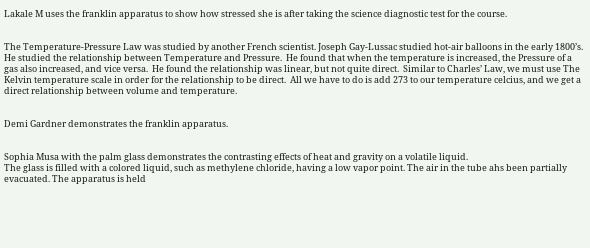Lakale M uses the franklin apparatus to show how stressed she is after taking the science diagnostic test for the course.


The Temperature-Pressure Law was studied by another French scientist. Joseph Gay-Lussac studied hot-air balloons in the early 1800’s.  He studied the relationship between Temperature and Pressure.  He found that when the temperature is increased, the Pressure of a gas also increased, and vice versa.  He found the relationship was linear, but not quite direct.  Similar to Charles’ Law, we must use The Kelvin temperature scale in order for the relationship to be direct.  All we have to do is add 273 to our temperature celcius, and we get a direct relationship between volume and temperature.


Demi Gardner demonstrates the franklin apparatus.


Sophia Musa with the palm glass demonstrates the contrasting effects of heat and gravity on a volatile liquid.
The glass is filled with a colored liquid, such as methylene chloride, having a low vapor point. The air in the tube ahs been partially evacuated. The apparatus is held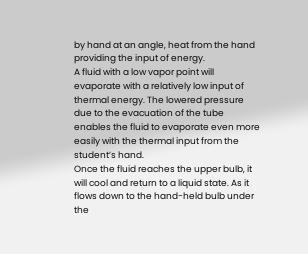by hand at an angle, heat from the hand providing the input of energy.
A fluid with a low vapor point will evaporate with a relatively low input of thermal energy. The lowered pressure due to the evacuation of the tube enables the fluid to evaporate even more easily with the thermal input from the student’s hand.
Once the fluid reaches the upper bulb, it will cool and return to a liquid state. As it flows down to the hand-held bulb under the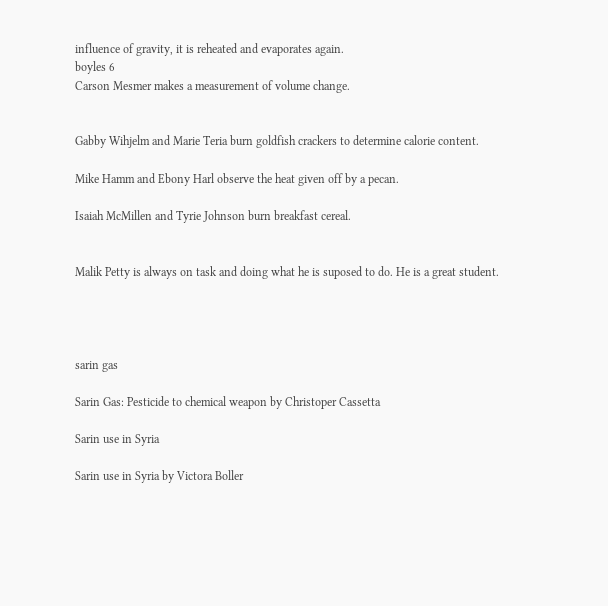influence of gravity, it is reheated and evaporates again.
boyles 6
Carson Mesmer makes a measurement of volume change.


Gabby Wihjelm and Marie Teria burn goldfish crackers to determine calorie content.

Mike Hamm and Ebony Harl observe the heat given off by a pecan.

Isaiah McMillen and Tyrie Johnson burn breakfast cereal.


Malik Petty is always on task and doing what he is suposed to do. He is a great student.




sarin gas

Sarin Gas: Pesticide to chemical weapon by Christoper Cassetta

Sarin use in Syria

Sarin use in Syria by Victora Boller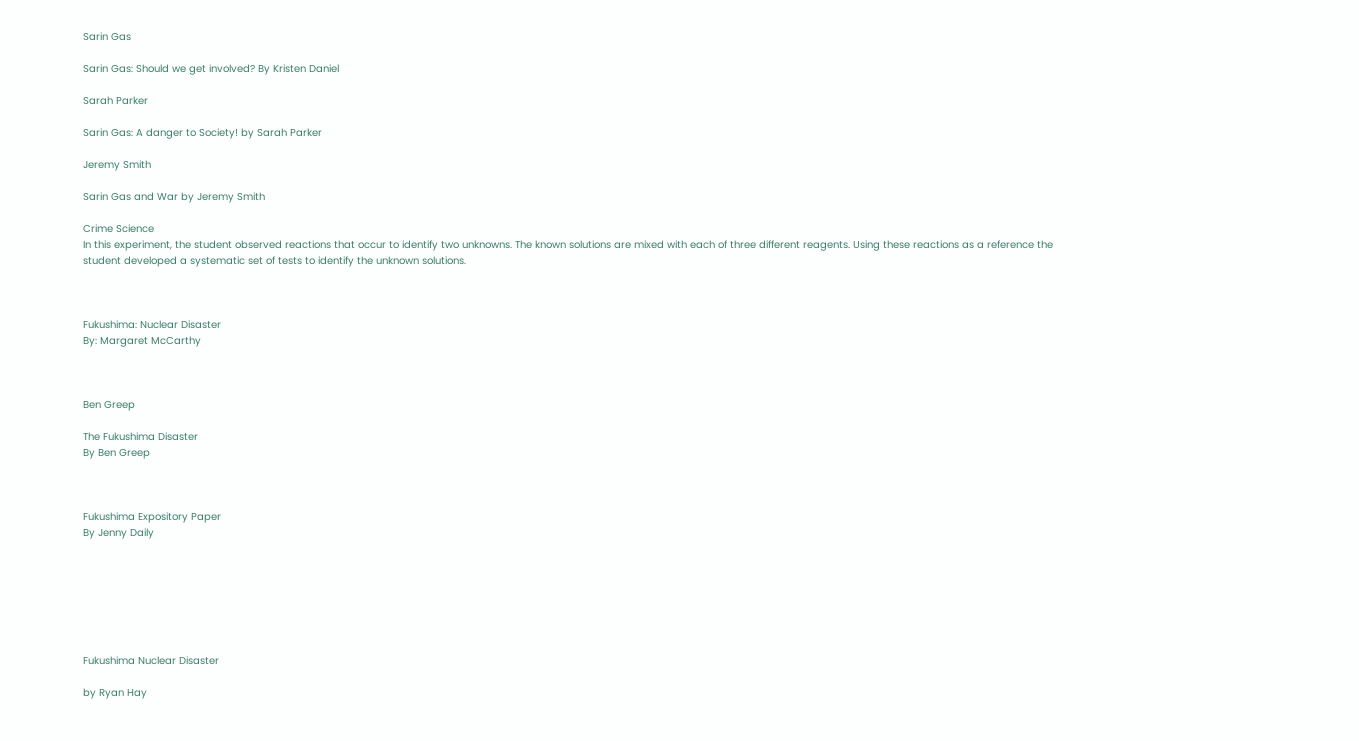Sarin Gas

Sarin Gas: Should we get involved? By Kristen Daniel

Sarah Parker

Sarin Gas: A danger to Society! by Sarah Parker

Jeremy Smith

Sarin Gas and War by Jeremy Smith

Crime Science
In this experiment, the student observed reactions that occur to identify two unknowns. The known solutions are mixed with each of three different reagents. Using these reactions as a reference the student developed a systematic set of tests to identify the unknown solutions.



Fukushima: Nuclear Disaster
By: Margaret McCarthy



Ben Greep

The Fukushima Disaster
By Ben Greep



Fukushima Expository Paper
By Jenny Daily







Fukushima Nuclear Disaster

by Ryan Hay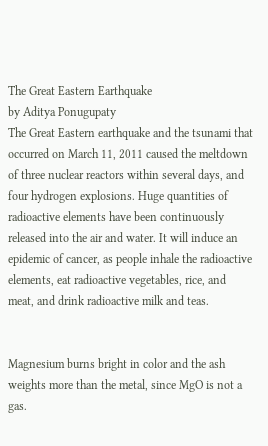The Great Eastern Earthquake
by Aditya Ponugupaty
The Great Eastern earthquake and the tsunami that occurred on March 11, 2011 caused the meltdown of three nuclear reactors within several days, and four hydrogen explosions. Huge quantities of radioactive elements have been continuously released into the air and water. It will induce an epidemic of cancer, as people inhale the radioactive elements, eat radioactive vegetables, rice, and meat, and drink radioactive milk and teas.


Magnesium burns bright in color and the ash weights more than the metal, since MgO is not a gas.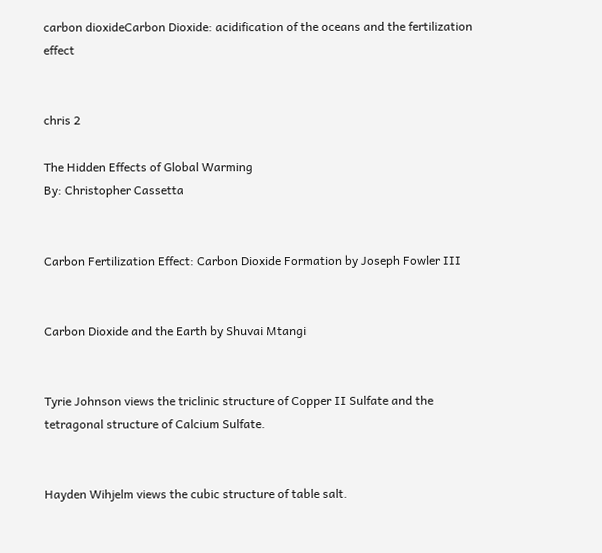carbon dioxideCarbon Dioxide: acidification of the oceans and the fertilization effect


chris 2

The Hidden Effects of Global Warming
By: Christopher Cassetta


Carbon Fertilization Effect: Carbon Dioxide Formation by Joseph Fowler III


Carbon Dioxide and the Earth by Shuvai Mtangi


Tyrie Johnson views the triclinic structure of Copper II Sulfate and the tetragonal structure of Calcium Sulfate.


Hayden Wihjelm views the cubic structure of table salt.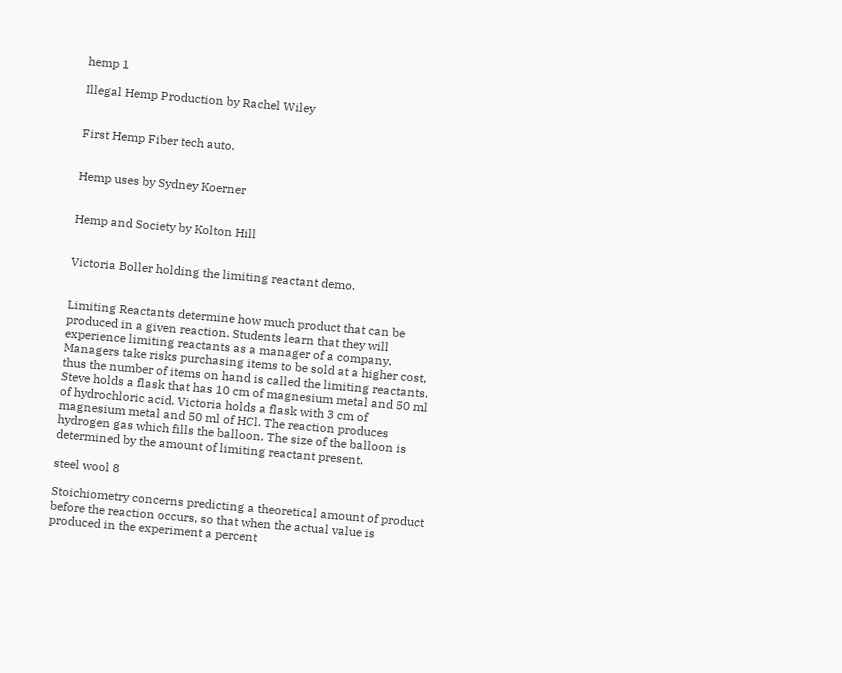hemp 1

Illegal Hemp Production by Rachel Wiley


First Hemp Fiber tech auto.


Hemp uses by Sydney Koerner


Hemp and Society by Kolton Hill


Victoria Boller holding the limiting reactant demo.


Limiting Reactants determine how much product that can be produced in a given reaction. Students learn that they will experience limiting reactants as a manager of a company. Managers take risks purchasing items to be sold at a higher cost, thus the number of items on hand is called the limiting reactants. Steve holds a flask that has 10 cm of magnesium metal and 50 ml of hydrochloric acid. Victoria holds a flask with 3 cm of magnesium metal and 50 ml of HCl. The reaction produces hydrogen gas which fills the balloon. The size of the balloon is determined by the amount of limiting reactant present.

steel wool 8

Stoichiometry concerns predicting a theoretical amount of product before the reaction occurs, so that when the actual value is produced in the experiment a percent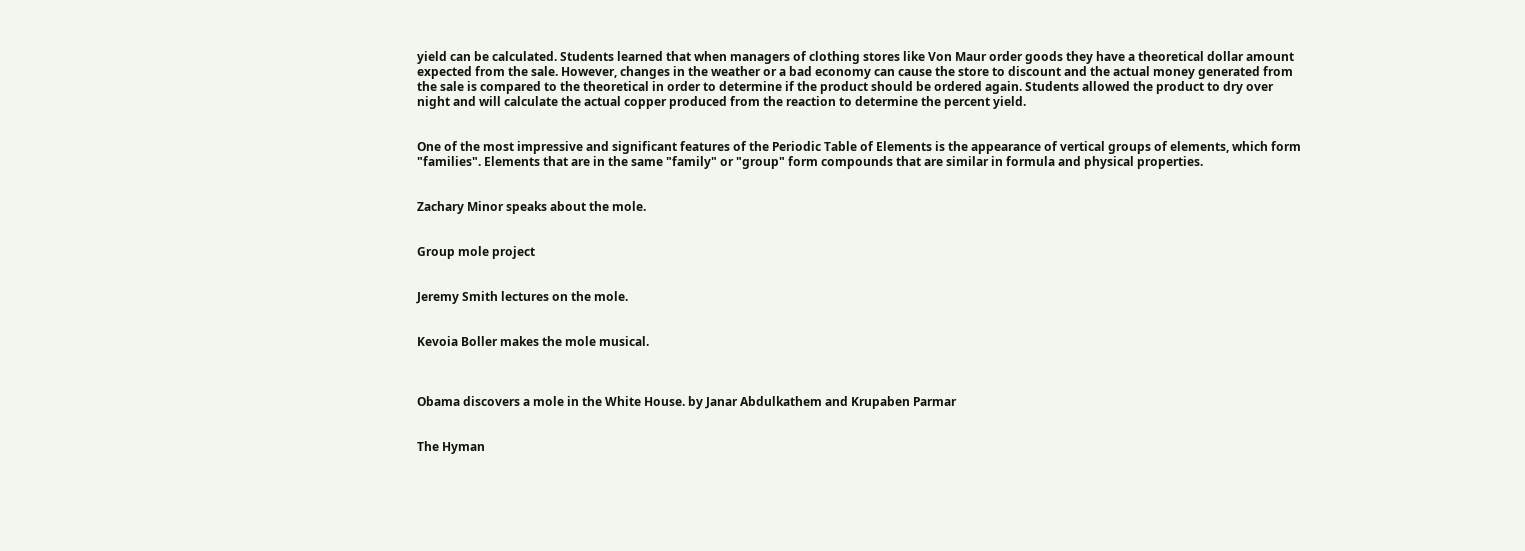yield can be calculated. Students learned that when managers of clothing stores like Von Maur order goods they have a theoretical dollar amount expected from the sale. However, changes in the weather or a bad economy can cause the store to discount and the actual money generated from the sale is compared to the theoretical in order to determine if the product should be ordered again. Students allowed the product to dry over night and will calculate the actual copper produced from the reaction to determine the percent yield.


One of the most impressive and significant features of the Periodic Table of Elements is the appearance of vertical groups of elements, which form "families". Elements that are in the same "family" or "group" form compounds that are similar in formula and physical properties.


Zachary Minor speaks about the mole.


Group mole project


Jeremy Smith lectures on the mole.


Kevoia Boller makes the mole musical.



Obama discovers a mole in the White House. by Janar Abdulkathem and Krupaben Parmar


The Hyman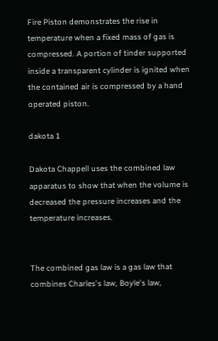Fire Piston demonstrates the rise in temperature when a fixed mass of gas is compressed. A portion of tinder supported inside a transparent cylinder is ignited when the contained air is compressed by a hand operated piston.

dakota 1

Dakota Chappell uses the combined law apparatus to show that when the volume is decreased the pressure increases and the temperature increases.


The combined gas law is a gas law that combines Charles's law, Boyle's law,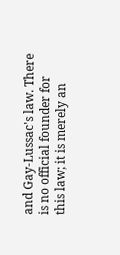and Gay-Lussac's law. There is no official founder for this law; it is merely an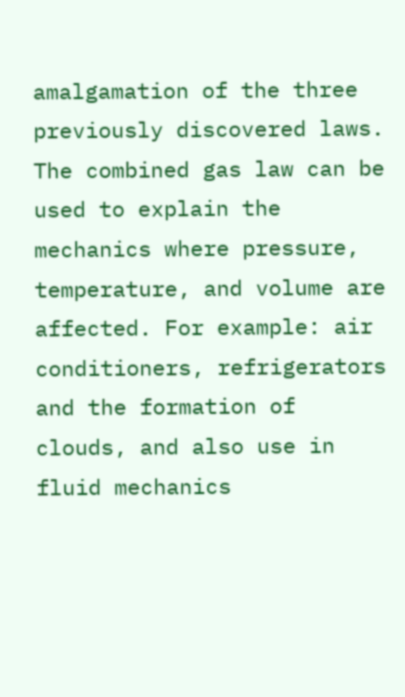amalgamation of the three previously discovered laws.  The combined gas law can be used to explain the mechanics where pressure, temperature, and volume are affected. For example: air conditioners, refrigerators and the formation of clouds, and also use in fluid mechanics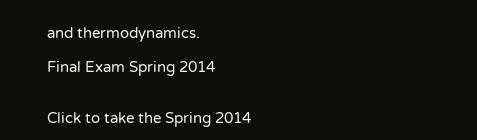and thermodynamics.

Final Exam Spring 2014


Click to take the Spring 2014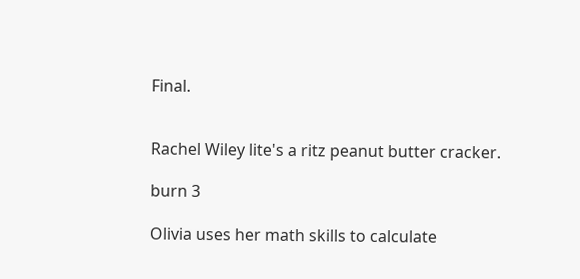Final.


Rachel Wiley lite's a ritz peanut butter cracker.

burn 3

Olivia uses her math skills to calculate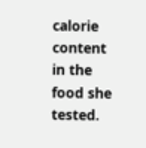calorie content in the food she tested.